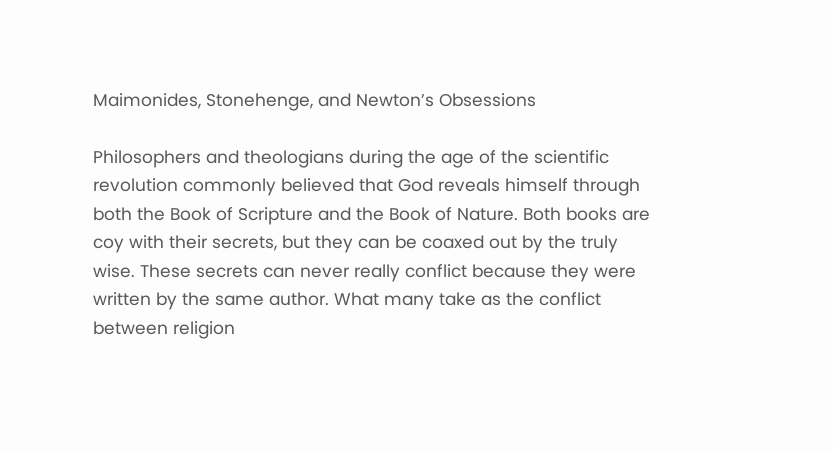Maimonides, Stonehenge, and Newton’s Obsessions

Philosophers and theologians during the age of the scientific revolution commonly believed that God reveals himself through both the Book of Scripture and the Book of Nature. Both books are coy with their secrets, but they can be coaxed out by the truly wise. These secrets can never really conflict because they were written by the same author. What many take as the conflict between religion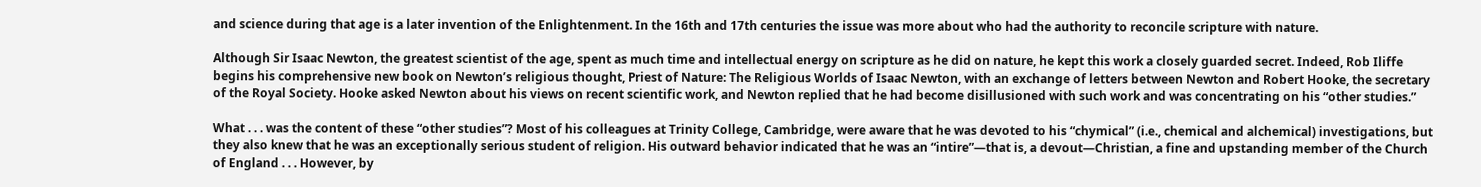and science during that age is a later invention of the Enlightenment. In the 16th and 17th centuries the issue was more about who had the authority to reconcile scripture with nature.

Although Sir Isaac Newton, the greatest scientist of the age, spent as much time and intellectual energy on scripture as he did on nature, he kept this work a closely guarded secret. Indeed, Rob Iliffe begins his comprehensive new book on Newton’s religious thought, Priest of Nature: The Religious Worlds of Isaac Newton, with an exchange of letters between Newton and Robert Hooke, the secretary of the Royal Society. Hooke asked Newton about his views on recent scientific work, and Newton replied that he had become disillusioned with such work and was concentrating on his “other studies.”

What . . . was the content of these “other studies”? Most of his colleagues at Trinity College, Cambridge, were aware that he was devoted to his “chymical” (i.e., chemical and alchemical) investigations, but they also knew that he was an exceptionally serious student of religion. His outward behavior indicated that he was an “intire”—that is, a devout—Christian, a fine and upstanding member of the Church of England . . . However, by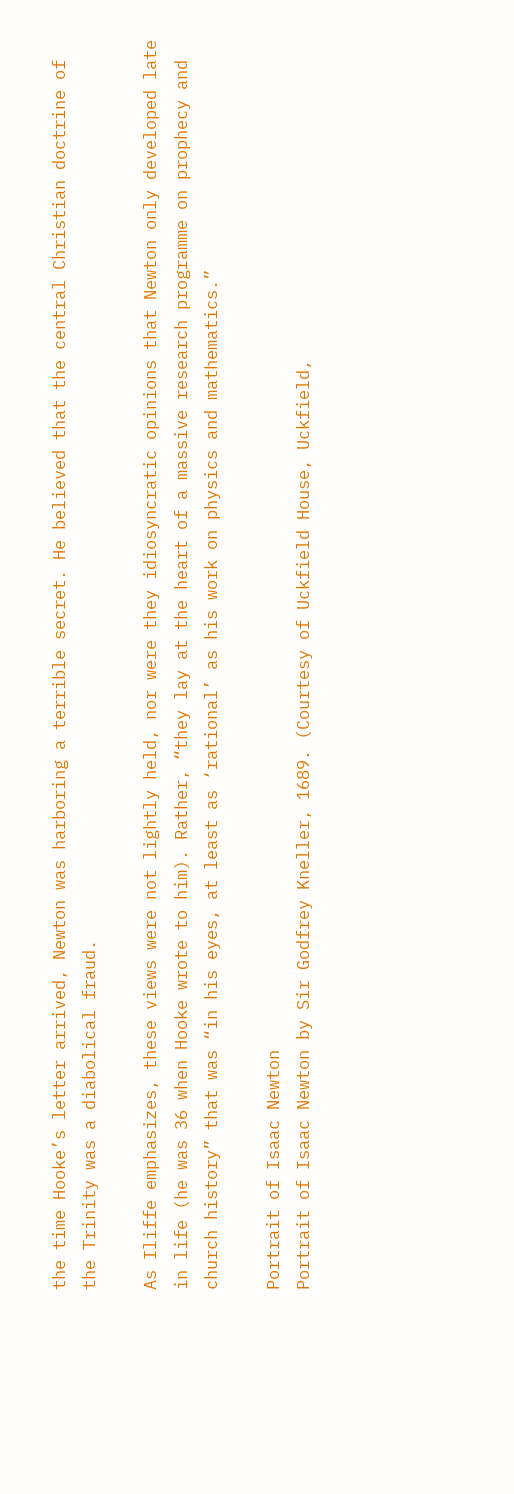the time Hooke’s letter arrived, Newton was harboring a terrible secret. He believed that the central Christian doctrine of the Trinity was a diabolical fraud.

As Iliffe emphasizes, these views were not lightly held, nor were they idiosyncratic opinions that Newton only developed late in life (he was 36 when Hooke wrote to him). Rather, “they lay at the heart of a massive research programme on prophecy and church history” that was “in his eyes, at least as ‘rational’ as his work on physics and mathematics.”

Portrait of Isaac Newton
Portrait of Isaac Newton by Sir Godfrey Kneller, 1689. (Courtesy of Uckfield House, Uckfield,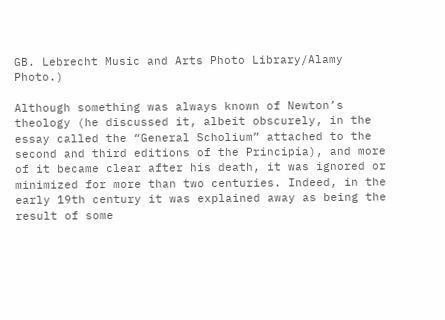GB. Lebrecht Music and Arts Photo Library/Alamy Photo.)

Although something was always known of Newton’s theology (he discussed it, albeit obscurely, in the essay called the “General Scholium” attached to the second and third editions of the Principia), and more of it became clear after his death, it was ignored or minimized for more than two centuries. Indeed, in the early 19th century it was explained away as being the result of some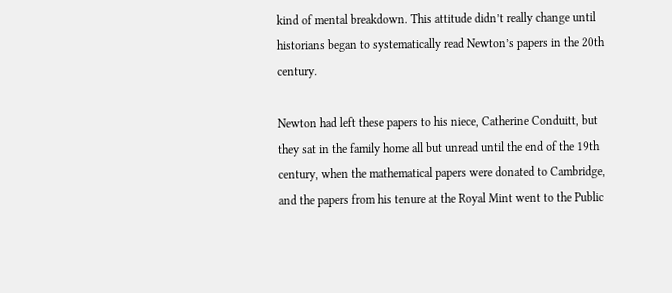kind of mental breakdown. This attitude didn’t really change until historians began to systematically read Newton’s papers in the 20th century.

Newton had left these papers to his niece, Catherine Conduitt, but they sat in the family home all but unread until the end of the 19th century, when the mathematical papers were donated to Cambridge, and the papers from his tenure at the Royal Mint went to the Public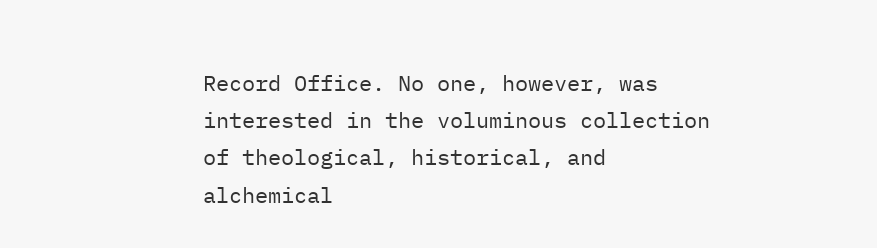Record Office. No one, however, was interested in the voluminous collection of theological, historical, and alchemical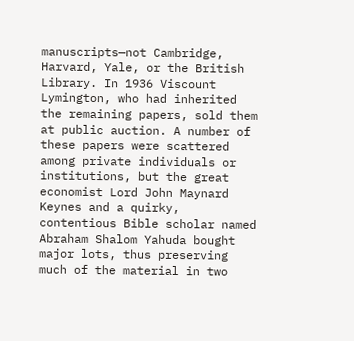manuscripts—not Cambridge, Harvard, Yale, or the British Library. In 1936 Viscount Lymington, who had inherited the remaining papers, sold them at public auction. A number of these papers were scattered among private individuals or institutions, but the great economist Lord John Maynard Keynes and a quirky, contentious Bible scholar named Abraham Shalom Yahuda bought major lots, thus preserving much of the material in two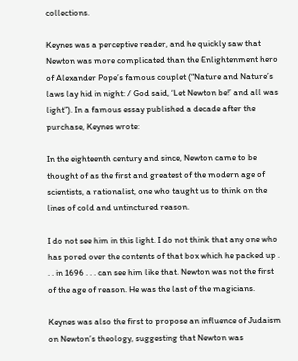collections.

Keynes was a perceptive reader, and he quickly saw that Newton was more complicated than the Enlightenment hero of Alexander Pope’s famous couplet (“Nature and Nature’s laws lay hid in night: / God said, ‘Let Newton be!’ and all was light”). In a famous essay published a decade after the purchase, Keynes wrote:

In the eighteenth century and since, Newton came to be thought of as the first and greatest of the modern age of scientists, a rationalist, one who taught us to think on the lines of cold and untinctured reason.

I do not see him in this light. I do not think that any one who has pored over the contents of that box which he packed up . . . in 1696 . . . can see him like that. Newton was not the first of the age of reason. He was the last of the magicians.

Keynes was also the first to propose an influence of Judaism on Newton’s theology, suggesting that Newton was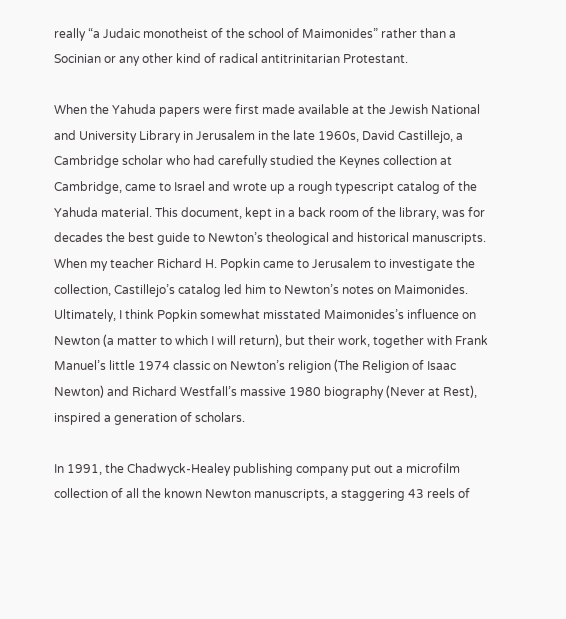really “a Judaic monotheist of the school of Maimonides” rather than a Socinian or any other kind of radical antitrinitarian Protestant.

When the Yahuda papers were first made available at the Jewish National and University Library in Jerusalem in the late 1960s, David Castillejo, a Cambridge scholar who had carefully studied the Keynes collection at Cambridge, came to Israel and wrote up a rough typescript catalog of the Yahuda material. This document, kept in a back room of the library, was for decades the best guide to Newton’s theological and historical manuscripts. When my teacher Richard H. Popkin came to Jerusalem to investigate the collection, Castillejo’s catalog led him to Newton’s notes on Maimonides. Ultimately, I think Popkin somewhat misstated Maimonides’s influence on Newton (a matter to which I will return), but their work, together with Frank Manuel’s little 1974 classic on Newton’s religion (The Religion of Isaac Newton) and Richard Westfall’s massive 1980 biography (Never at Rest), inspired a generation of scholars.

In 1991, the Chadwyck-Healey publishing company put out a microfilm collection of all the known Newton manuscripts, a staggering 43 reels of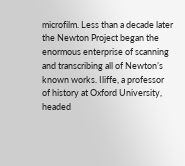microfilm. Less than a decade later the Newton Project began the enormous enterprise of scanning and transcribing all of Newton’s known works. Iliffe, a professor of history at Oxford University, headed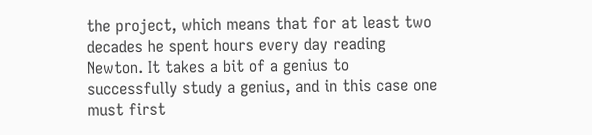the project, which means that for at least two decades he spent hours every day reading Newton. It takes a bit of a genius to successfully study a genius, and in this case one must first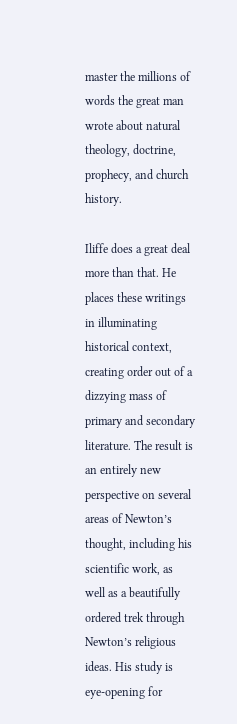master the millions of words the great man wrote about natural theology, doctrine, prophecy, and church history.

Iliffe does a great deal more than that. He places these writings in illuminating historical context, creating order out of a dizzying mass of primary and secondary literature. The result is an entirely new perspective on several areas of Newton’s thought, including his scientific work, as well as a beautifully ordered trek through Newton’s religious ideas. His study is eye-opening for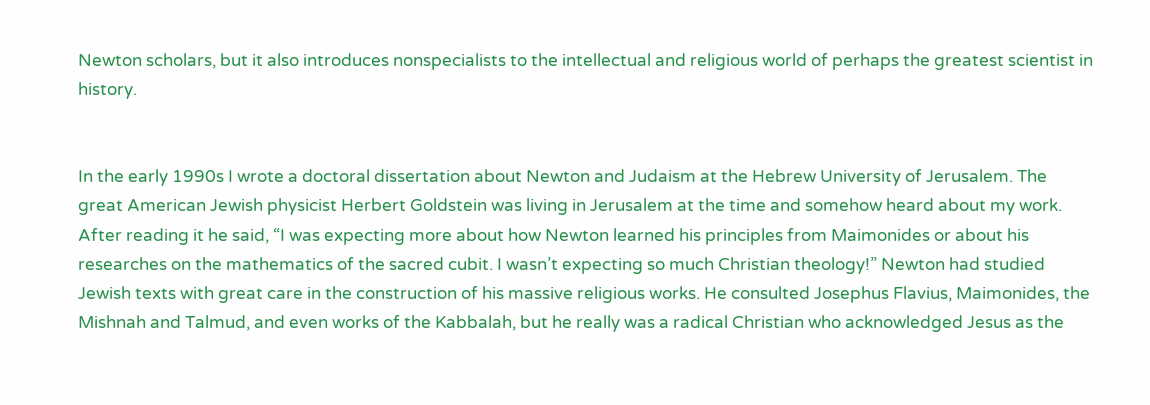Newton scholars, but it also introduces nonspecialists to the intellectual and religious world of perhaps the greatest scientist in history.


In the early 1990s I wrote a doctoral dissertation about Newton and Judaism at the Hebrew University of Jerusalem. The great American Jewish physicist Herbert Goldstein was living in Jerusalem at the time and somehow heard about my work. After reading it he said, “I was expecting more about how Newton learned his principles from Maimonides or about his researches on the mathematics of the sacred cubit. I wasn’t expecting so much Christian theology!” Newton had studied Jewish texts with great care in the construction of his massive religious works. He consulted Josephus Flavius, Maimonides, the Mishnah and Talmud, and even works of the Kabbalah, but he really was a radical Christian who acknowledged Jesus as the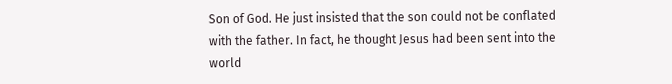Son of God. He just insisted that the son could not be conflated with the father. In fact, he thought Jesus had been sent into the world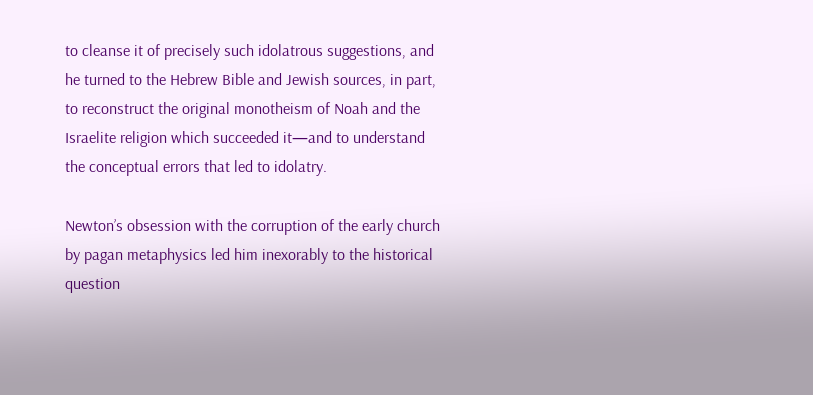to cleanse it of precisely such idolatrous suggestions, and he turned to the Hebrew Bible and Jewish sources, in part, to reconstruct the original monotheism of Noah and the Israelite religion which succeeded it—and to understand the conceptual errors that led to idolatry.

Newton’s obsession with the corruption of the early church by pagan metaphysics led him inexorably to the historical question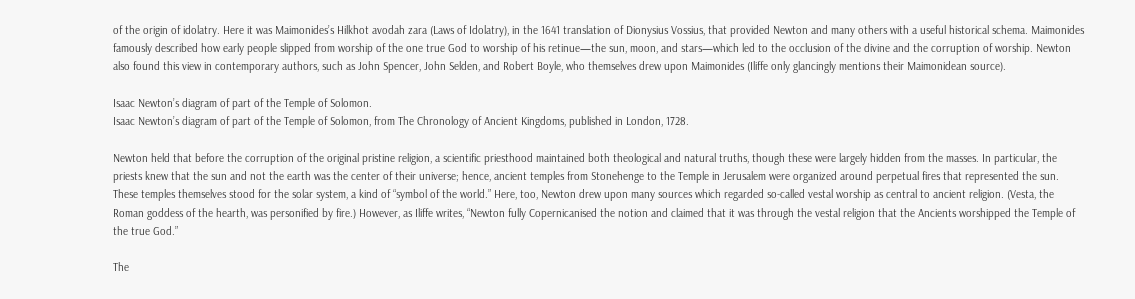of the origin of idolatry. Here it was Maimonides’s Hilkhot avodah zara (Laws of Idolatry), in the 1641 translation of Dionysius Vossius, that provided Newton and many others with a useful historical schema. Maimonides famously described how early people slipped from worship of the one true God to worship of his retinue—the sun, moon, and stars—which led to the occlusion of the divine and the corruption of worship. Newton also found this view in contemporary authors, such as John Spencer, John Selden, and Robert Boyle, who themselves drew upon Maimonides (Iliffe only glancingly mentions their Maimonidean source).

Isaac Newton’s diagram of part of the Temple of Solomon.
Isaac Newton’s diagram of part of the Temple of Solomon, from The Chronology of Ancient Kingdoms, published in London, 1728.

Newton held that before the corruption of the original pristine religion, a scientific priesthood maintained both theological and natural truths, though these were largely hidden from the masses. In particular, the priests knew that the sun and not the earth was the center of their universe; hence, ancient temples from Stonehenge to the Temple in Jerusalem were organized around perpetual fires that represented the sun. These temples themselves stood for the solar system, a kind of “symbol of the world.” Here, too, Newton drew upon many sources which regarded so-called vestal worship as central to ancient religion. (Vesta, the Roman goddess of the hearth, was personified by fire.) However, as Iliffe writes, “Newton fully Copernicanised the notion and claimed that it was through the vestal religion that the Ancients worshipped the Temple of the true God.”

The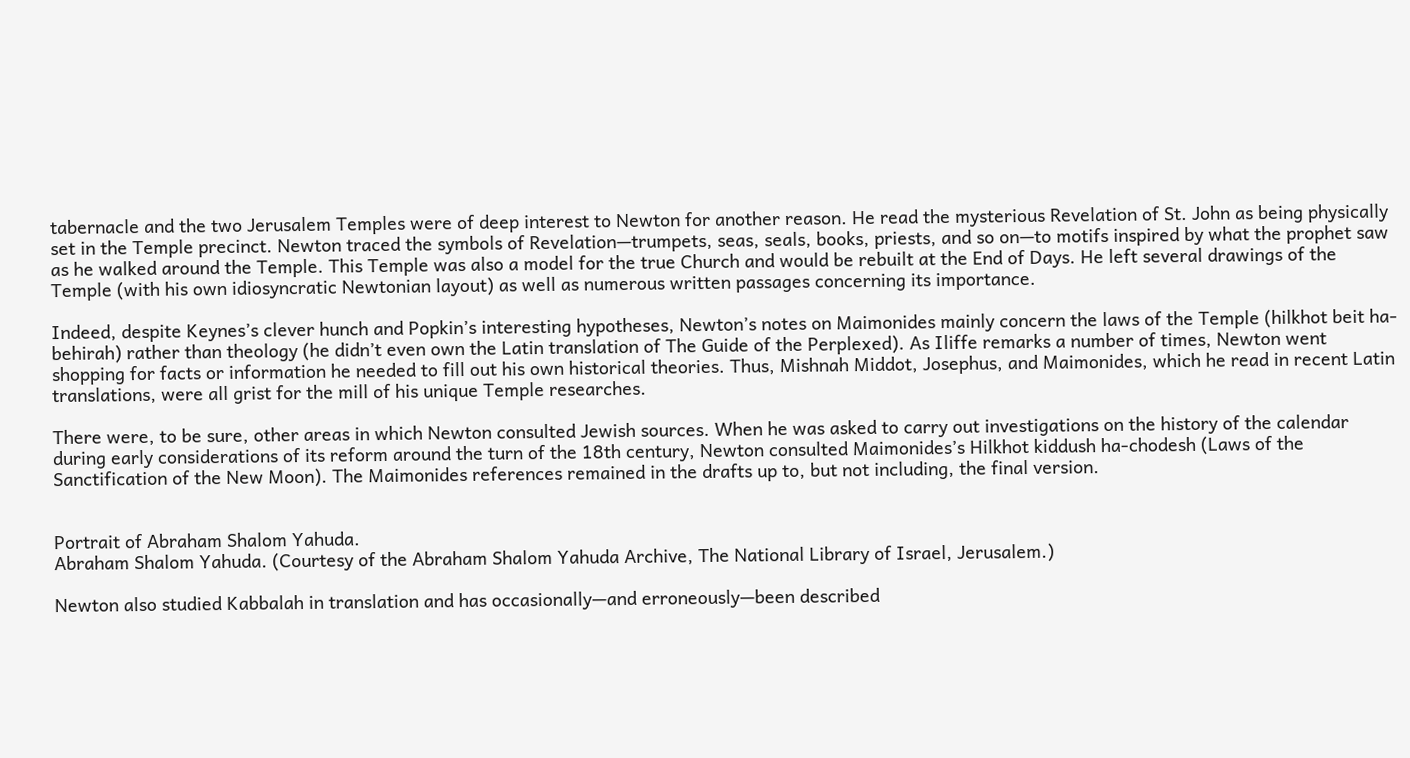tabernacle and the two Jerusalem Temples were of deep interest to Newton for another reason. He read the mysterious Revelation of St. John as being physically set in the Temple precinct. Newton traced the symbols of Revelation—trumpets, seas, seals, books, priests, and so on—to motifs inspired by what the prophet saw as he walked around the Temple. This Temple was also a model for the true Church and would be rebuilt at the End of Days. He left several drawings of the Temple (with his own idiosyncratic Newtonian layout) as well as numerous written passages concerning its importance.

Indeed, despite Keynes’s clever hunch and Popkin’s interesting hypotheses, Newton’s notes on Maimonides mainly concern the laws of the Temple (hilkhot beit ha-behirah) rather than theology (he didn’t even own the Latin translation of The Guide of the Perplexed). As Iliffe remarks a number of times, Newton went shopping for facts or information he needed to fill out his own historical theories. Thus, Mishnah Middot, Josephus, and Maimonides, which he read in recent Latin translations, were all grist for the mill of his unique Temple researches.

There were, to be sure, other areas in which Newton consulted Jewish sources. When he was asked to carry out investigations on the history of the calendar during early considerations of its reform around the turn of the 18th century, Newton consulted Maimonides’s Hilkhot kiddush ha-chodesh (Laws of the Sanctification of the New Moon). The Maimonides references remained in the drafts up to, but not including, the final version.


Portrait of Abraham Shalom Yahuda.
Abraham Shalom Yahuda. (Courtesy of the Abraham Shalom Yahuda Archive, The National Library of Israel, Jerusalem.)

Newton also studied Kabbalah in translation and has occasionally—and erroneously—been described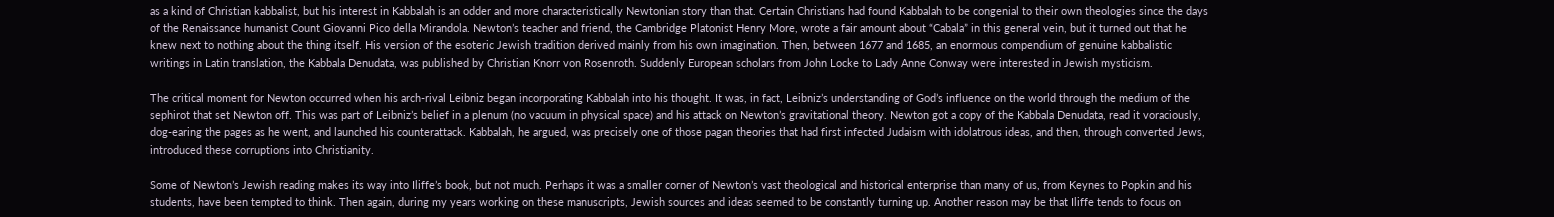as a kind of Christian kabbalist, but his interest in Kabbalah is an odder and more characteristically Newtonian story than that. Certain Christians had found Kabbalah to be congenial to their own theologies since the days of the Renaissance humanist Count Giovanni Pico della Mirandola. Newton’s teacher and friend, the Cambridge Platonist Henry More, wrote a fair amount about “Cabala” in this general vein, but it turned out that he knew next to nothing about the thing itself. His version of the esoteric Jewish tradition derived mainly from his own imagination. Then, between 1677 and 1685, an enormous compendium of genuine kabbalistic writings in Latin translation, the Kabbala Denudata, was published by Christian Knorr von Rosenroth. Suddenly European scholars from John Locke to Lady Anne Conway were interested in Jewish mysticism.

The critical moment for Newton occurred when his arch-rival Leibniz began incorporating Kabbalah into his thought. It was, in fact, Leibniz’s understanding of God’s influence on the world through the medium of the sephirot that set Newton off. This was part of Leibniz’s belief in a plenum (no vacuum in physical space) and his attack on Newton’s gravitational theory. Newton got a copy of the Kabbala Denudata, read it voraciously, dog-earing the pages as he went, and launched his counterattack. Kabbalah, he argued, was precisely one of those pagan theories that had first infected Judaism with idolatrous ideas, and then, through converted Jews, introduced these corruptions into Christianity.

Some of Newton’s Jewish reading makes its way into Iliffe’s book, but not much. Perhaps it was a smaller corner of Newton’s vast theological and historical enterprise than many of us, from Keynes to Popkin and his students, have been tempted to think. Then again, during my years working on these manuscripts, Jewish sources and ideas seemed to be constantly turning up. Another reason may be that Iliffe tends to focus on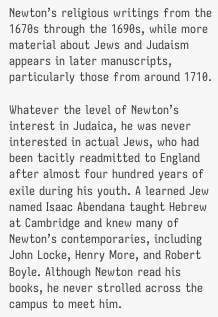Newton’s religious writings from the 1670s through the 1690s, while more material about Jews and Judaism appears in later manuscripts, particularly those from around 1710.

Whatever the level of Newton’s interest in Judaica, he was never interested in actual Jews, who had been tacitly readmitted to England after almost four hundred years of exile during his youth. A learned Jew named Isaac Abendana taught Hebrew at Cambridge and knew many of Newton’s contemporaries, including John Locke, Henry More, and Robert Boyle. Although Newton read his books, he never strolled across the campus to meet him.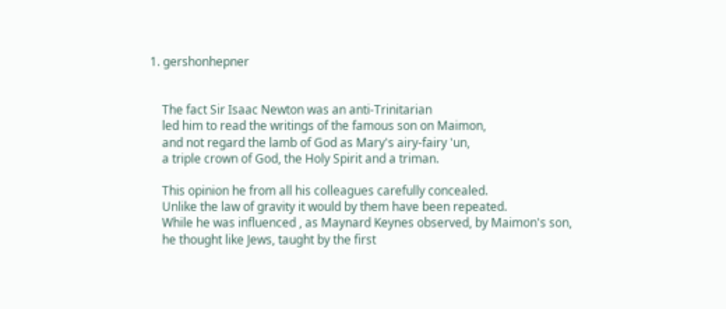1. gershonhepner


    The fact Sir Isaac Newton was an anti-Trinitarian
    led him to read the writings of the famous son on Maimon,
    and not regard the lamb of God as Mary's airy-fairy 'un,
    a triple crown of God, the Holy Spirit and a triman.

    This opinion he from all his colleagues carefully concealed.
    Unlike the law of gravity it would by them have been repeated.
    While he was influenced , as Maynard Keynes observed, by Maimon's son,
    he thought like Jews, taught by the first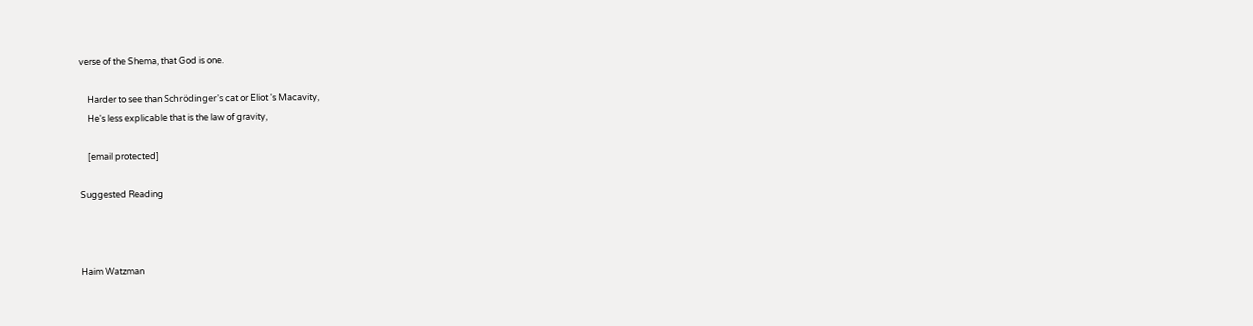verse of the Shema, that God is one.

    Harder to see than Schrödinger's cat or Eliot 's Macavity,
    He's less explicable that is the law of gravity,

    [email protected]

Suggested Reading



Haim Watzman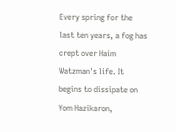Every spring for the last ten years, a fog has crept over Haim Watzman's life. It begins to dissipate on Yom Hazikaron,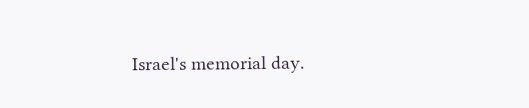Israel's memorial day.